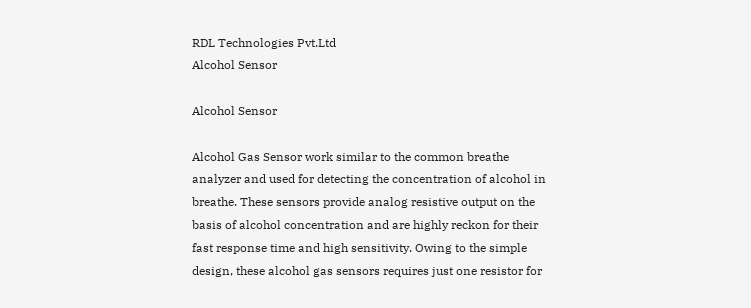RDL Technologies Pvt.Ltd
Alcohol Sensor

Alcohol Sensor

Alcohol Gas Sensor work similar to the common breathe analyzer and used for detecting the concentration of alcohol in breathe. These sensors provide analog resistive output on the basis of alcohol concentration and are highly reckon for their fast response time and high sensitivity. Owing to the simple design, these alcohol gas sensors requires just one resistor for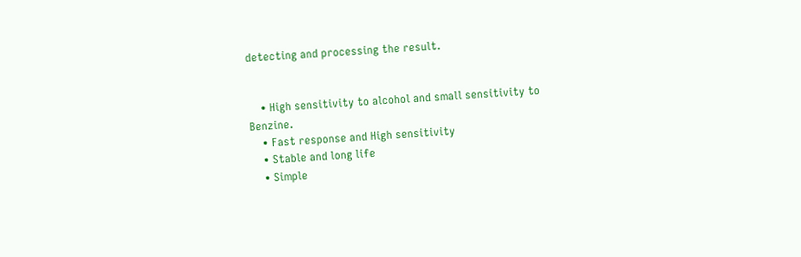detecting and processing the result.


    • High sensitivity to alcohol and small sensitivity to Benzine.
    • Fast response and High sensitivity
    • Stable and long life
    • Simple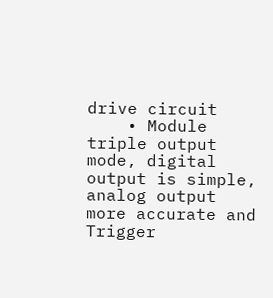drive circuit
    • Module triple output mode, digital output is simple, analog output more accurate and Trigger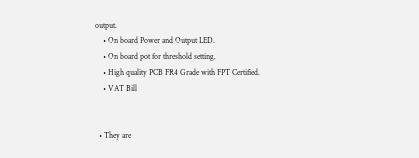output.
    • On board Power and Output LED.
    • On board pot for threshold setting.
    • High quality PCB FR4 Grade with FPT Certified.
    • VAT Bill


  • They are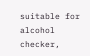suitable for alcohol checker,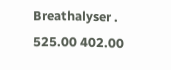Breathalyser .
525.00 402.00